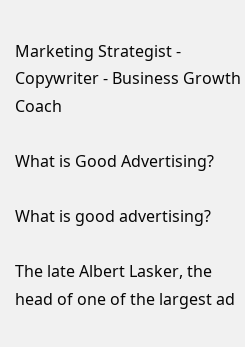Marketing Strategist - Copywriter - Business Growth Coach

What is Good Advertising?

What is good advertising?

The late Albert Lasker, the head of one of the largest ad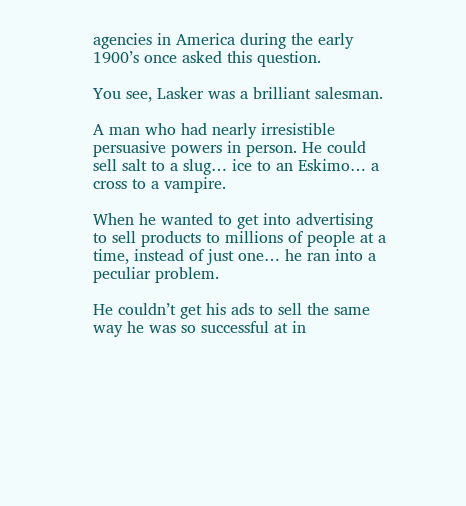agencies in America during the early 1900’s once asked this question.

You see, Lasker was a brilliant salesman.

A man who had nearly irresistible persuasive powers in person. He could sell salt to a slug… ice to an Eskimo… a cross to a vampire.

When he wanted to get into advertising to sell products to millions of people at a time, instead of just one… he ran into a peculiar problem.

He couldn’t get his ads to sell the same way he was so successful at in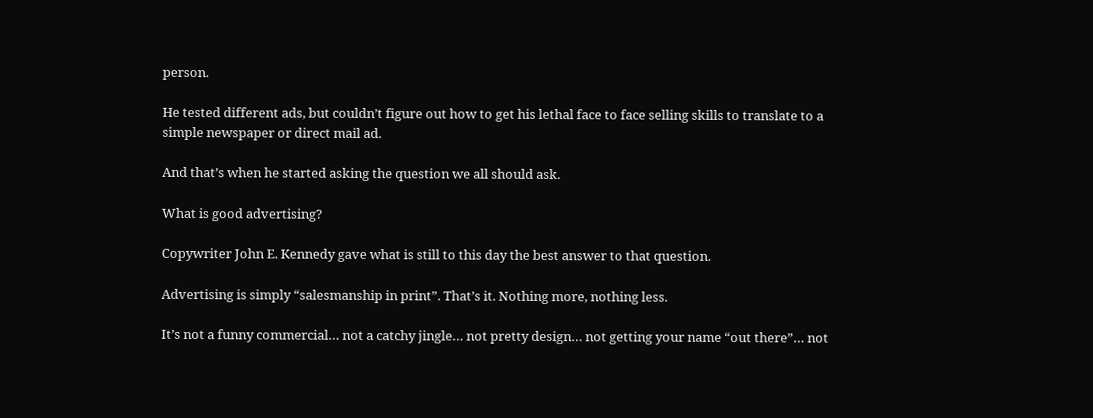person.

He tested different ads, but couldn’t figure out how to get his lethal face to face selling skills to translate to a simple newspaper or direct mail ad.

And that’s when he started asking the question we all should ask.

What is good advertising?

Copywriter John E. Kennedy gave what is still to this day the best answer to that question.

Advertising is simply “salesmanship in print”. That’s it. Nothing more, nothing less.

It’s not a funny commercial… not a catchy jingle… not pretty design… not getting your name “out there”… not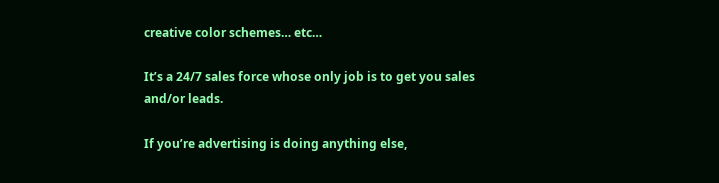creative color schemes… etc…

It’s a 24/7 sales force whose only job is to get you sales and/or leads.

If you’re advertising is doing anything else,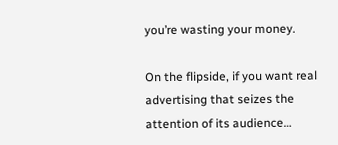you’re wasting your money.

On the flipside, if you want real advertising that seizes the attention of its audience…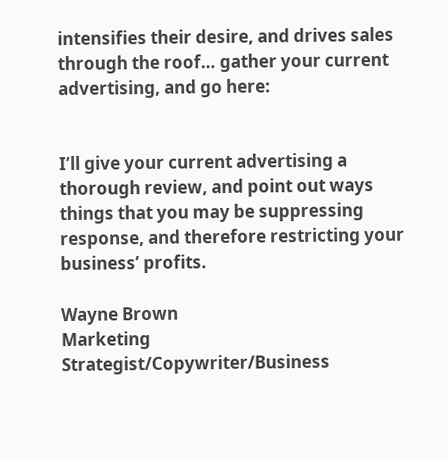intensifies their desire, and drives sales through the roof… gather your current advertising, and go here:


I’ll give your current advertising a thorough review, and point out ways things that you may be suppressing response, and therefore restricting your business’ profits.

Wayne Brown
Marketing Strategist/Copywriter/Business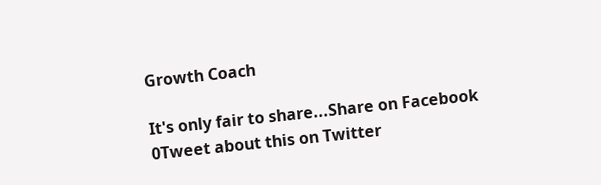Growth Coach

It's only fair to share...Share on Facebook
0Tweet about this on Twitter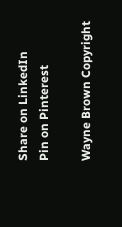Share on LinkedIn
Pin on Pinterest

Wayne Brown Copyright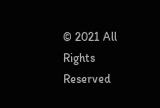© 2021 All Rights Reserved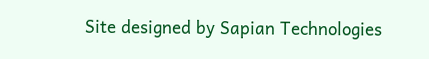Site designed by Sapian Technologies